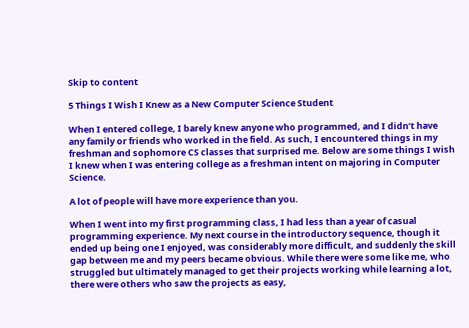Skip to content

5 Things I Wish I Knew as a New Computer Science Student

When I entered college, I barely knew anyone who programmed, and I didn’t have any family or friends who worked in the field. As such, I encountered things in my freshman and sophomore CS classes that surprised me. Below are some things I wish I knew when I was entering college as a freshman intent on majoring in Computer Science.

A lot of people will have more experience than you.

When I went into my first programming class, I had less than a year of casual programming experience. My next course in the introductory sequence, though it ended up being one I enjoyed, was considerably more difficult, and suddenly the skill gap between me and my peers became obvious. While there were some like me, who struggled but ultimately managed to get their projects working while learning a lot, there were others who saw the projects as easy,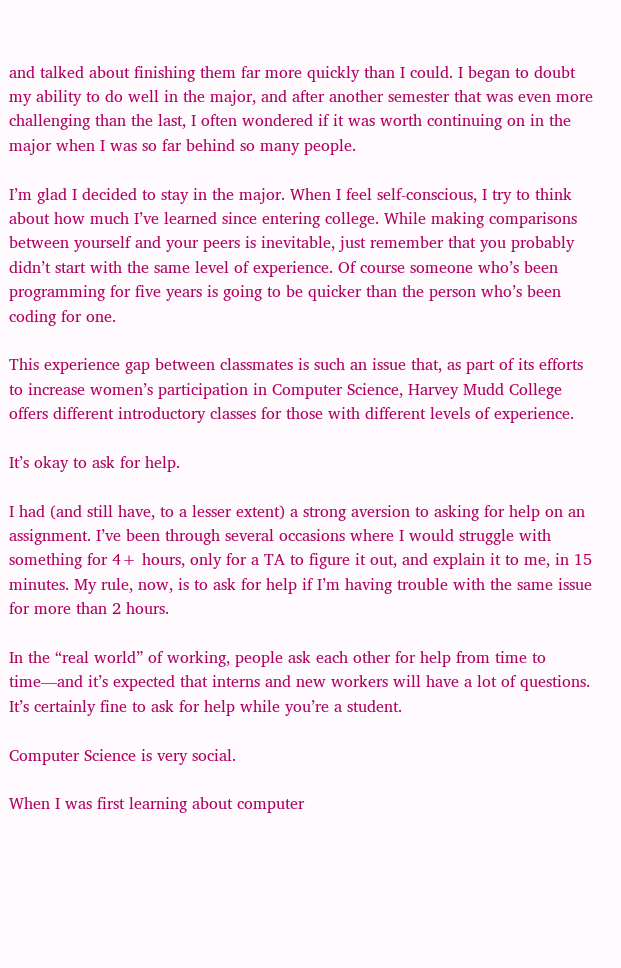and talked about finishing them far more quickly than I could. I began to doubt my ability to do well in the major, and after another semester that was even more challenging than the last, I often wondered if it was worth continuing on in the major when I was so far behind so many people.

I’m glad I decided to stay in the major. When I feel self-conscious, I try to think about how much I’ve learned since entering college. While making comparisons between yourself and your peers is inevitable, just remember that you probably didn’t start with the same level of experience. Of course someone who’s been programming for five years is going to be quicker than the person who’s been coding for one.

This experience gap between classmates is such an issue that, as part of its efforts to increase women’s participation in Computer Science, Harvey Mudd College offers different introductory classes for those with different levels of experience.

It’s okay to ask for help.

I had (and still have, to a lesser extent) a strong aversion to asking for help on an assignment. I’ve been through several occasions where I would struggle with something for 4+ hours, only for a TA to figure it out, and explain it to me, in 15 minutes. My rule, now, is to ask for help if I’m having trouble with the same issue for more than 2 hours.

In the “real world” of working, people ask each other for help from time to time—and it’s expected that interns and new workers will have a lot of questions. It’s certainly fine to ask for help while you’re a student.

Computer Science is very social.

When I was first learning about computer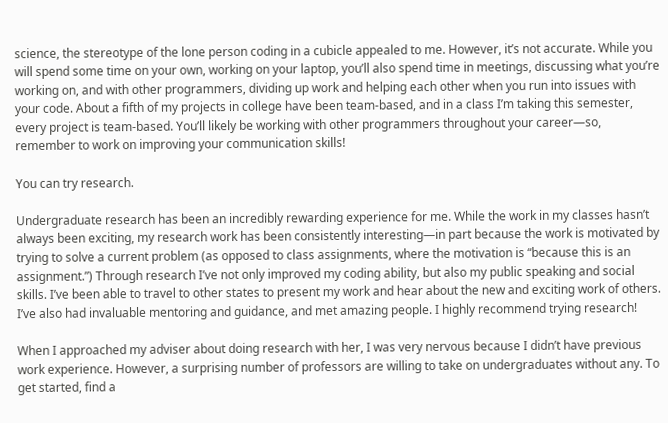science, the stereotype of the lone person coding in a cubicle appealed to me. However, it’s not accurate. While you will spend some time on your own, working on your laptop, you’ll also spend time in meetings, discussing what you’re working on, and with other programmers, dividing up work and helping each other when you run into issues with your code. About a fifth of my projects in college have been team-based, and in a class I’m taking this semester, every project is team-based. You’ll likely be working with other programmers throughout your career—so, remember to work on improving your communication skills!

You can try research.

Undergraduate research has been an incredibly rewarding experience for me. While the work in my classes hasn’t always been exciting, my research work has been consistently interesting—in part because the work is motivated by trying to solve a current problem (as opposed to class assignments, where the motivation is “because this is an assignment.”) Through research I’ve not only improved my coding ability, but also my public speaking and social skills. I’ve been able to travel to other states to present my work and hear about the new and exciting work of others. I’ve also had invaluable mentoring and guidance, and met amazing people. I highly recommend trying research!

When I approached my adviser about doing research with her, I was very nervous because I didn’t have previous work experience. However, a surprising number of professors are willing to take on undergraduates without any. To get started, find a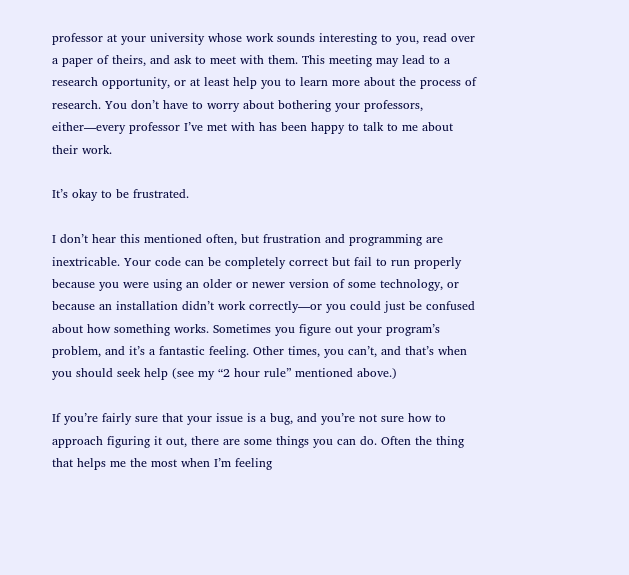professor at your university whose work sounds interesting to you, read over a paper of theirs, and ask to meet with them. This meeting may lead to a research opportunity, or at least help you to learn more about the process of research. You don’t have to worry about bothering your professors, either—every professor I’ve met with has been happy to talk to me about their work.

It’s okay to be frustrated.

I don’t hear this mentioned often, but frustration and programming are inextricable. Your code can be completely correct but fail to run properly because you were using an older or newer version of some technology, or because an installation didn’t work correctly—or you could just be confused about how something works. Sometimes you figure out your program’s problem, and it’s a fantastic feeling. Other times, you can’t, and that’s when you should seek help (see my “2 hour rule” mentioned above.)

If you’re fairly sure that your issue is a bug, and you’re not sure how to approach figuring it out, there are some things you can do. Often the thing that helps me the most when I’m feeling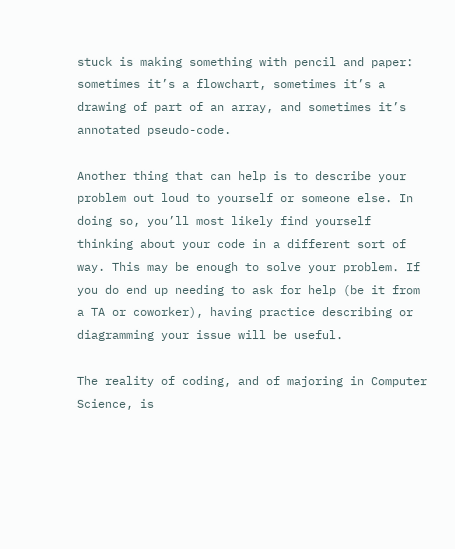stuck is making something with pencil and paper: sometimes it’s a flowchart, sometimes it’s a drawing of part of an array, and sometimes it’s annotated pseudo-code.

Another thing that can help is to describe your problem out loud to yourself or someone else. In doing so, you’ll most likely find yourself thinking about your code in a different sort of way. This may be enough to solve your problem. If you do end up needing to ask for help (be it from a TA or coworker), having practice describing or diagramming your issue will be useful.

The reality of coding, and of majoring in Computer Science, is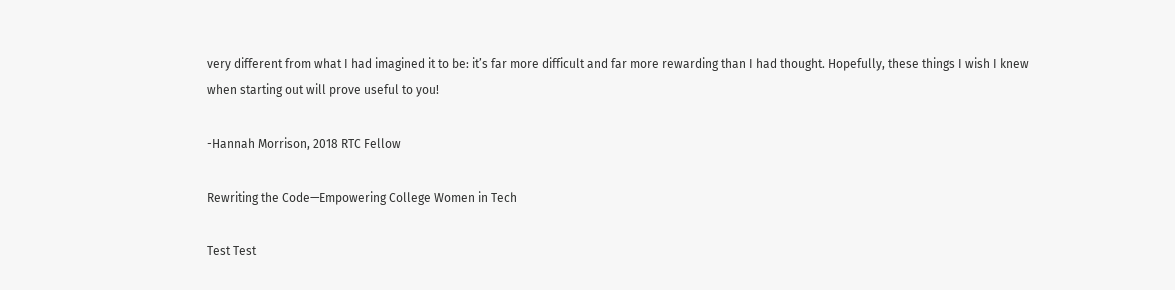very different from what I had imagined it to be: it’s far more difficult and far more rewarding than I had thought. Hopefully, these things I wish I knew when starting out will prove useful to you!

-Hannah Morrison, 2018 RTC Fellow

Rewriting the Code—Empowering College Women in Tech

Test Test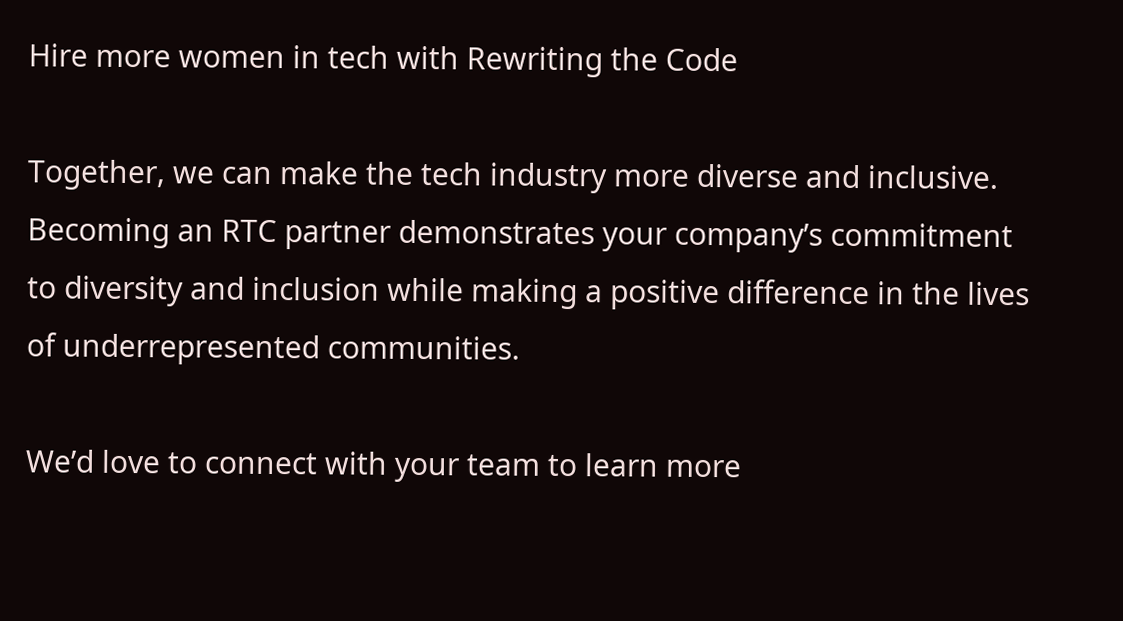Hire more women in tech with Rewriting the Code

Together, we can make the tech industry more diverse and inclusive. Becoming an RTC partner demonstrates your company’s commitment to diversity and inclusion while making a positive difference in the lives of underrepresented communities.

We’d love to connect with your team to learn more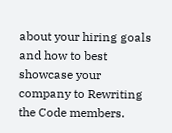about your hiring goals and how to best showcase your company to Rewriting the Code members.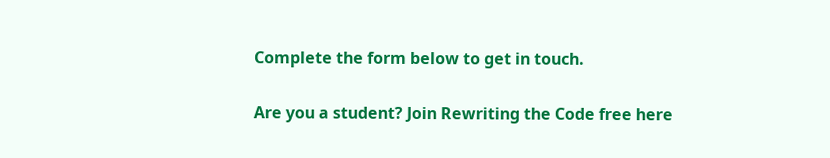Complete the form below to get in touch.

Are you a student? Join Rewriting the Code free here